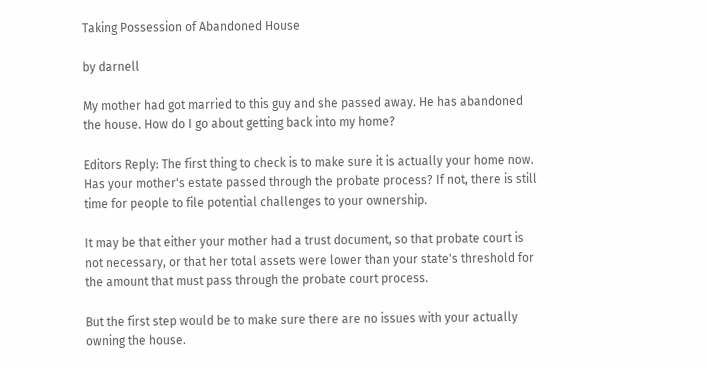Taking Possession of Abandoned House

by darnell

My mother had got married to this guy and she passed away. He has abandoned the house. How do I go about getting back into my home?

Editors Reply: The first thing to check is to make sure it is actually your home now. Has your mother's estate passed through the probate process? If not, there is still time for people to file potential challenges to your ownership.

It may be that either your mother had a trust document, so that probate court is not necessary, or that her total assets were lower than your state's threshold for the amount that must pass through the probate court process.

But the first step would be to make sure there are no issues with your actually owning the house.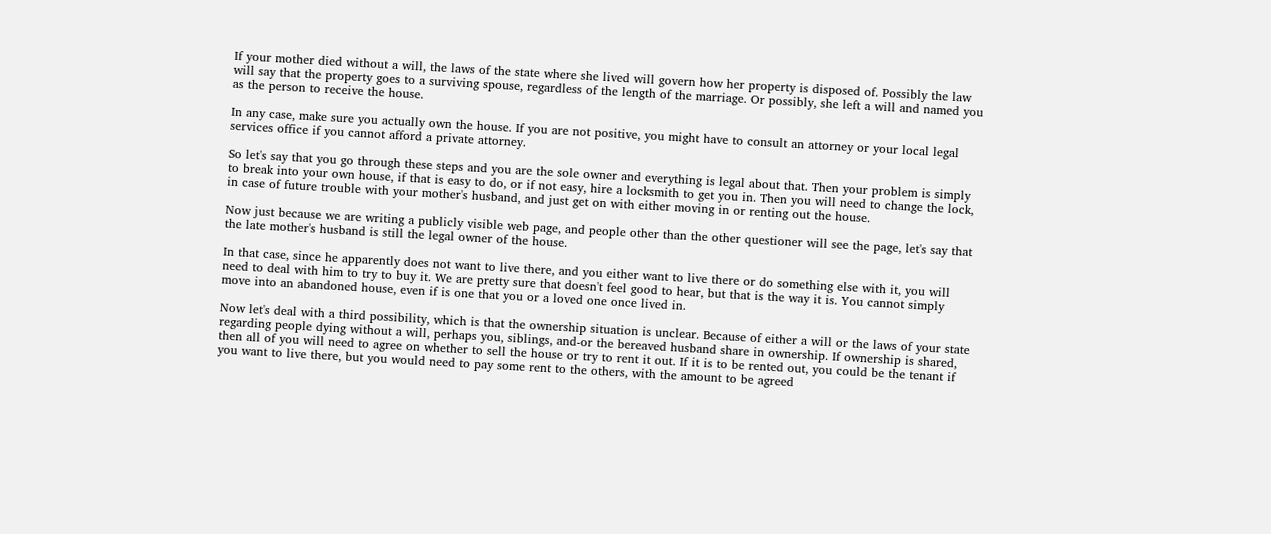If your mother died without a will, the laws of the state where she lived will govern how her property is disposed of. Possibly the law will say that the property goes to a surviving spouse, regardless of the length of the marriage. Or possibly, she left a will and named you as the person to receive the house.

In any case, make sure you actually own the house. If you are not positive, you might have to consult an attorney or your local legal services office if you cannot afford a private attorney.

So let's say that you go through these steps and you are the sole owner and everything is legal about that. Then your problem is simply to break into your own house, if that is easy to do, or if not easy, hire a locksmith to get you in. Then you will need to change the lock, in case of future trouble with your mother's husband, and just get on with either moving in or renting out the house.

Now just because we are writing a publicly visible web page, and people other than the other questioner will see the page, let's say that the late mother's husband is still the legal owner of the house.

In that case, since he apparently does not want to live there, and you either want to live there or do something else with it, you will need to deal with him to try to buy it. We are pretty sure that doesn't feel good to hear, but that is the way it is. You cannot simply move into an abandoned house, even if is one that you or a loved one once lived in.

Now let's deal with a third possibility, which is that the ownership situation is unclear. Because of either a will or the laws of your state regarding people dying without a will, perhaps you, siblings, and-or the bereaved husband share in ownership. If ownership is shared, then all of you will need to agree on whether to sell the house or try to rent it out. If it is to be rented out, you could be the tenant if you want to live there, but you would need to pay some rent to the others, with the amount to be agreed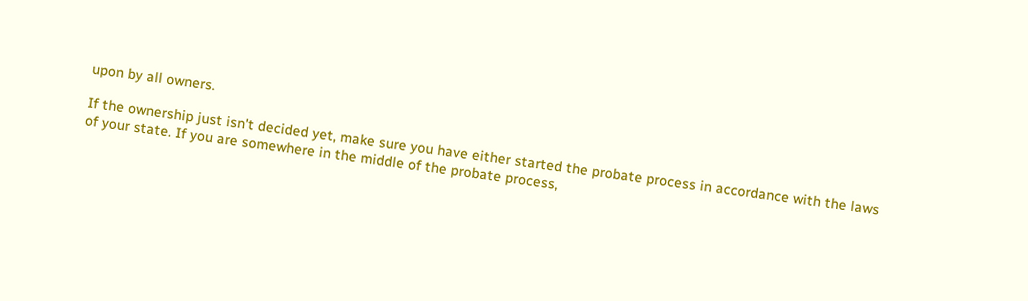upon by all owners.

If the ownership just isn't decided yet, make sure you have either started the probate process in accordance with the laws of your state. If you are somewhere in the middle of the probate process,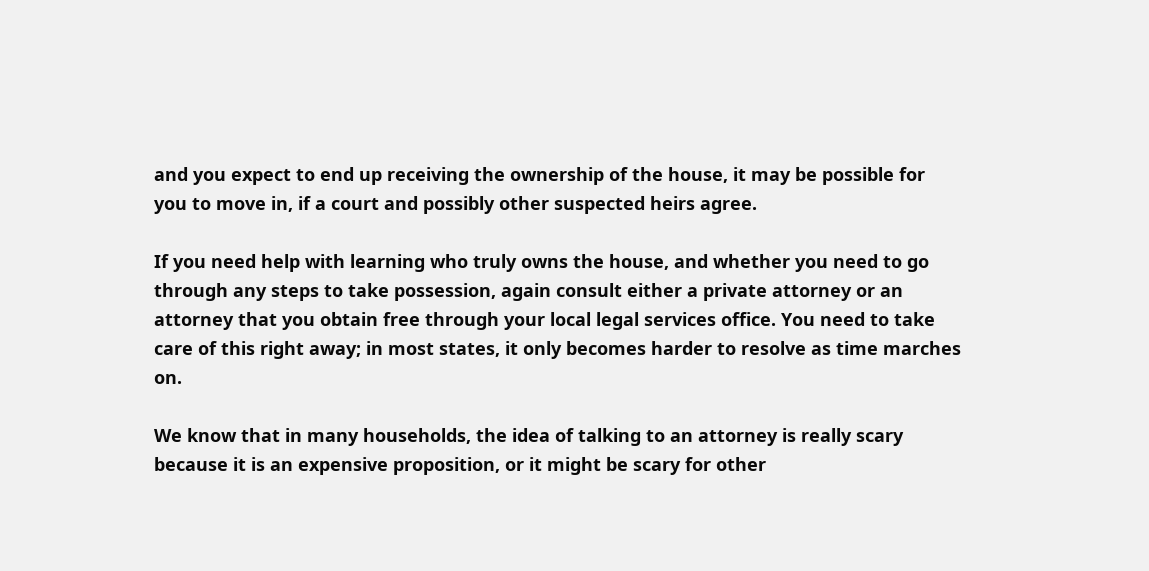and you expect to end up receiving the ownership of the house, it may be possible for you to move in, if a court and possibly other suspected heirs agree.

If you need help with learning who truly owns the house, and whether you need to go through any steps to take possession, again consult either a private attorney or an attorney that you obtain free through your local legal services office. You need to take care of this right away; in most states, it only becomes harder to resolve as time marches on.

We know that in many households, the idea of talking to an attorney is really scary because it is an expensive proposition, or it might be scary for other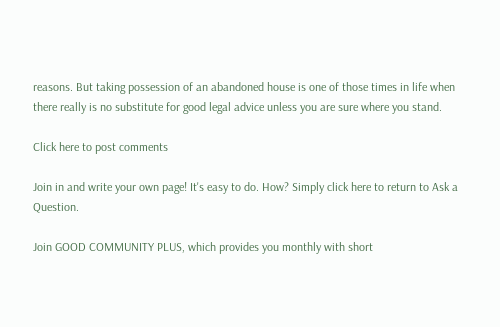reasons. But taking possession of an abandoned house is one of those times in life when there really is no substitute for good legal advice unless you are sure where you stand.

Click here to post comments

Join in and write your own page! It's easy to do. How? Simply click here to return to Ask a Question.

Join GOOD COMMUNITY PLUS, which provides you monthly with short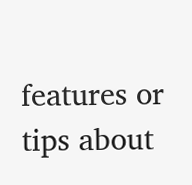features or tips about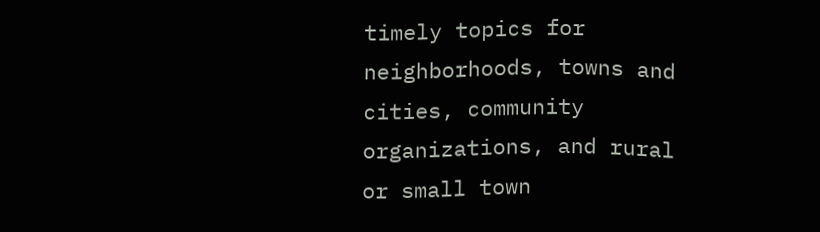timely topics for neighborhoods, towns and cities, community organizations, and rural or small town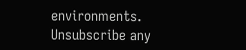environments. Unsubscribe any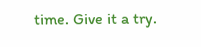time. Give it a try.